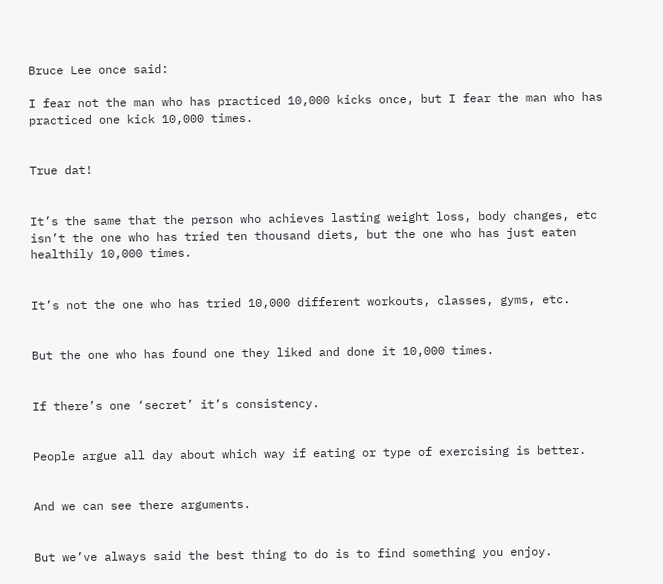Bruce Lee once said:

I fear not the man who has practiced 10,000 kicks once, but I fear the man who has practiced one kick 10,000 times.


True dat!


It’s the same that the person who achieves lasting weight loss, body changes, etc isn’t the one who has tried ten thousand diets, but the one who has just eaten healthily 10,000 times.


It’s not the one who has tried 10,000 different workouts, classes, gyms, etc.


But the one who has found one they liked and done it 10,000 times.


If there’s one ‘secret’ it’s consistency.


People argue all day about which way if eating or type of exercising is better.


And we can see there arguments.


But we’ve always said the best thing to do is to find something you enjoy.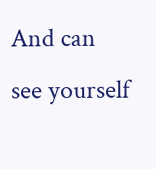And can see yourself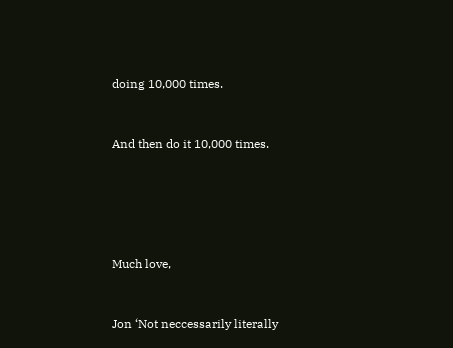doing 10,000 times.


And then do it 10,000 times.





Much love,


Jon ‘Not neccessarily literally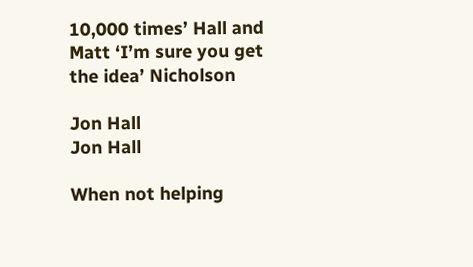10,000 times’ Hall and Matt ‘I’m sure you get the idea’ Nicholson

Jon Hall
Jon Hall

When not helping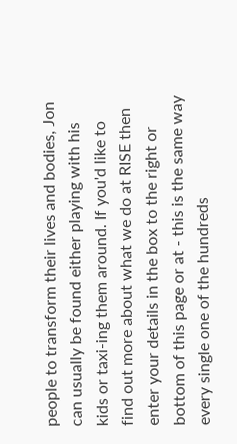people to transform their lives and bodies, Jon can usually be found either playing with his kids or taxi-ing them around. If you'd like to find out more about what we do at RISE then enter your details in the box to the right or bottom of this page or at - this is the same way every single one of the hundreds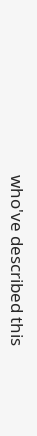who've described this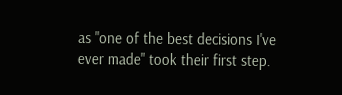as "one of the best decisions I've ever made" took their first step.